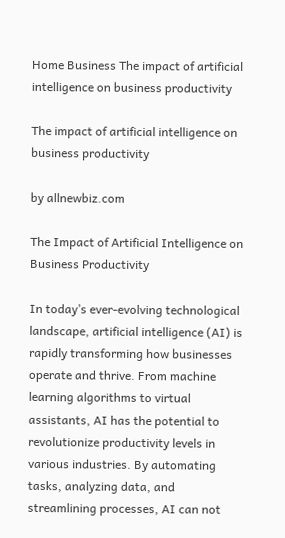Home Business The impact of artificial intelligence on business productivity

The impact of artificial intelligence on business productivity

by allnewbiz.com

The Impact of Artificial Intelligence on Business Productivity

In today’s ever-evolving technological landscape, artificial intelligence (AI) is rapidly transforming how businesses operate and thrive. From machine learning algorithms to virtual assistants, AI has the potential to revolutionize productivity levels in various industries. By automating tasks, analyzing data, and streamlining processes, AI can not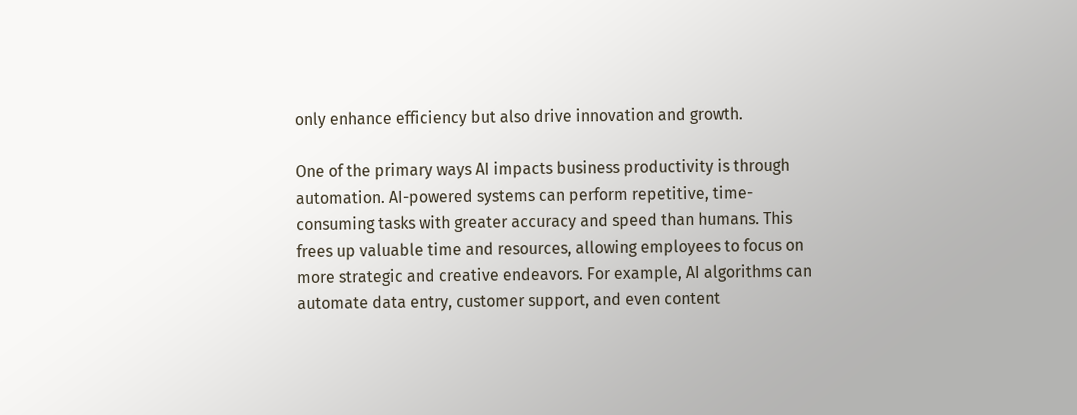only enhance efficiency but also drive innovation and growth.

One of the primary ways AI impacts business productivity is through automation. AI-powered systems can perform repetitive, time-consuming tasks with greater accuracy and speed than humans. This frees up valuable time and resources, allowing employees to focus on more strategic and creative endeavors. For example, AI algorithms can automate data entry, customer support, and even content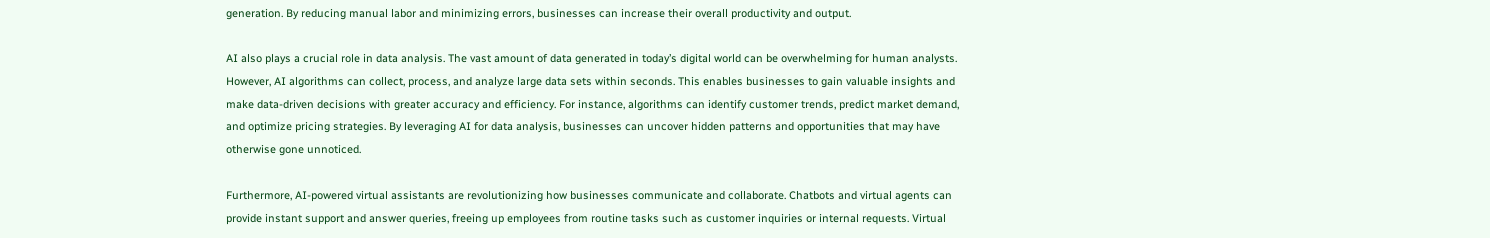generation. By reducing manual labor and minimizing errors, businesses can increase their overall productivity and output.

AI also plays a crucial role in data analysis. The vast amount of data generated in today’s digital world can be overwhelming for human analysts. However, AI algorithms can collect, process, and analyze large data sets within seconds. This enables businesses to gain valuable insights and make data-driven decisions with greater accuracy and efficiency. For instance, algorithms can identify customer trends, predict market demand, and optimize pricing strategies. By leveraging AI for data analysis, businesses can uncover hidden patterns and opportunities that may have otherwise gone unnoticed.

Furthermore, AI-powered virtual assistants are revolutionizing how businesses communicate and collaborate. Chatbots and virtual agents can provide instant support and answer queries, freeing up employees from routine tasks such as customer inquiries or internal requests. Virtual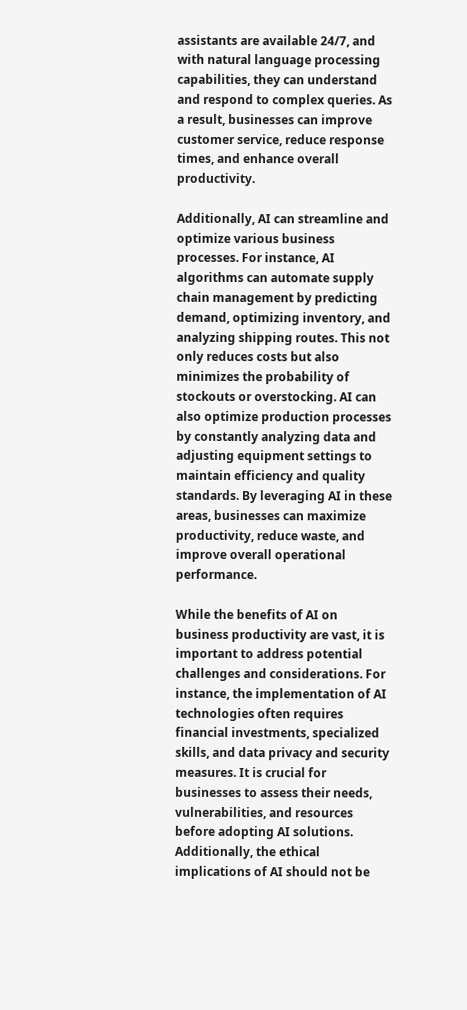assistants are available 24/7, and with natural language processing capabilities, they can understand and respond to complex queries. As a result, businesses can improve customer service, reduce response times, and enhance overall productivity.

Additionally, AI can streamline and optimize various business processes. For instance, AI algorithms can automate supply chain management by predicting demand, optimizing inventory, and analyzing shipping routes. This not only reduces costs but also minimizes the probability of stockouts or overstocking. AI can also optimize production processes by constantly analyzing data and adjusting equipment settings to maintain efficiency and quality standards. By leveraging AI in these areas, businesses can maximize productivity, reduce waste, and improve overall operational performance.

While the benefits of AI on business productivity are vast, it is important to address potential challenges and considerations. For instance, the implementation of AI technologies often requires financial investments, specialized skills, and data privacy and security measures. It is crucial for businesses to assess their needs, vulnerabilities, and resources before adopting AI solutions. Additionally, the ethical implications of AI should not be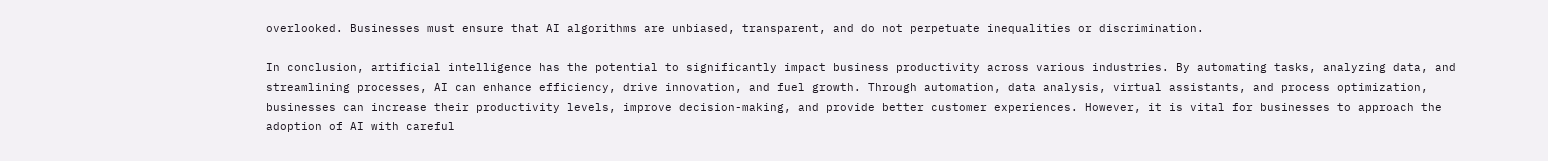overlooked. Businesses must ensure that AI algorithms are unbiased, transparent, and do not perpetuate inequalities or discrimination.

In conclusion, artificial intelligence has the potential to significantly impact business productivity across various industries. By automating tasks, analyzing data, and streamlining processes, AI can enhance efficiency, drive innovation, and fuel growth. Through automation, data analysis, virtual assistants, and process optimization, businesses can increase their productivity levels, improve decision-making, and provide better customer experiences. However, it is vital for businesses to approach the adoption of AI with careful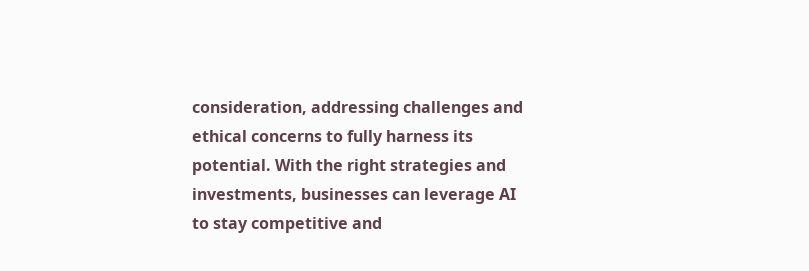consideration, addressing challenges and ethical concerns to fully harness its potential. With the right strategies and investments, businesses can leverage AI to stay competitive and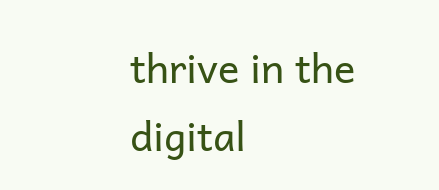thrive in the digital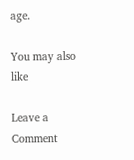age.

You may also like

Leave a Comment